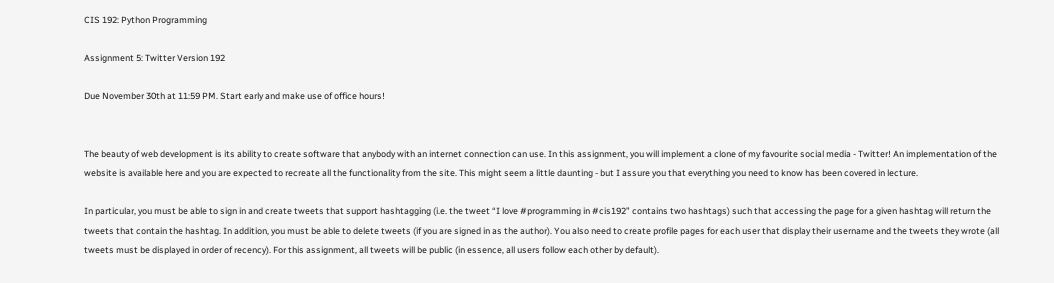CIS 192: Python Programming

Assignment 5: Twitter Version 192

Due November 30th at 11:59 PM. Start early and make use of office hours!


The beauty of web development is its ability to create software that anybody with an internet connection can use. In this assignment, you will implement a clone of my favourite social media - Twitter! An implementation of the website is available here and you are expected to recreate all the functionality from the site. This might seem a little daunting - but I assure you that everything you need to know has been covered in lecture.

In particular, you must be able to sign in and create tweets that support hashtagging (i.e. the tweet “I love #programming in #cis192” contains two hashtags) such that accessing the page for a given hashtag will return the tweets that contain the hashtag. In addition, you must be able to delete tweets (if you are signed in as the author). You also need to create profile pages for each user that display their username and the tweets they wrote (all tweets must be displayed in order of recency). For this assignment, all tweets will be public (in essence, all users follow each other by default).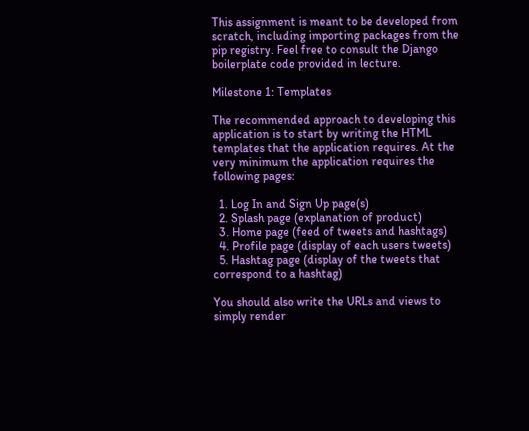This assignment is meant to be developed from scratch, including importing packages from the pip registry. Feel free to consult the Django boilerplate code provided in lecture.

Milestone 1: Templates

The recommended approach to developing this application is to start by writing the HTML templates that the application requires. At the very minimum the application requires the following pages:

  1. Log In and Sign Up page(s)
  2. Splash page (explanation of product)
  3. Home page (feed of tweets and hashtags)
  4. Profile page (display of each users tweets)
  5. Hashtag page (display of the tweets that correspond to a hashtag)

You should also write the URLs and views to simply render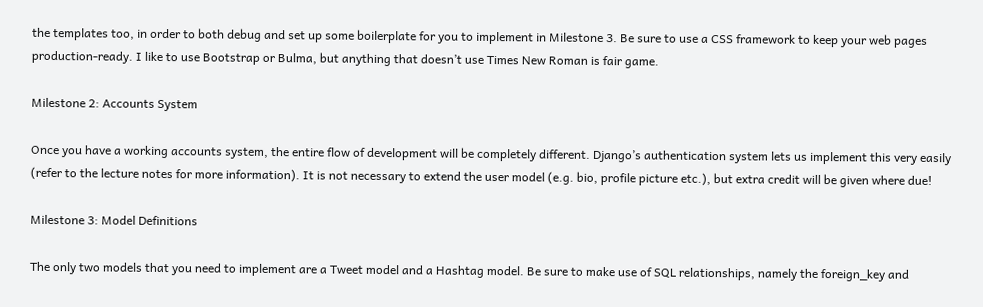the templates too, in order to both debug and set up some boilerplate for you to implement in Milestone 3. Be sure to use a CSS framework to keep your web pages production-ready. I like to use Bootstrap or Bulma, but anything that doesn’t use Times New Roman is fair game.

Milestone 2: Accounts System

Once you have a working accounts system, the entire flow of development will be completely different. Django’s authentication system lets us implement this very easily (refer to the lecture notes for more information). It is not necessary to extend the user model (e.g. bio, profile picture etc.), but extra credit will be given where due!

Milestone 3: Model Definitions

The only two models that you need to implement are a Tweet model and a Hashtag model. Be sure to make use of SQL relationships, namely the foreign_key and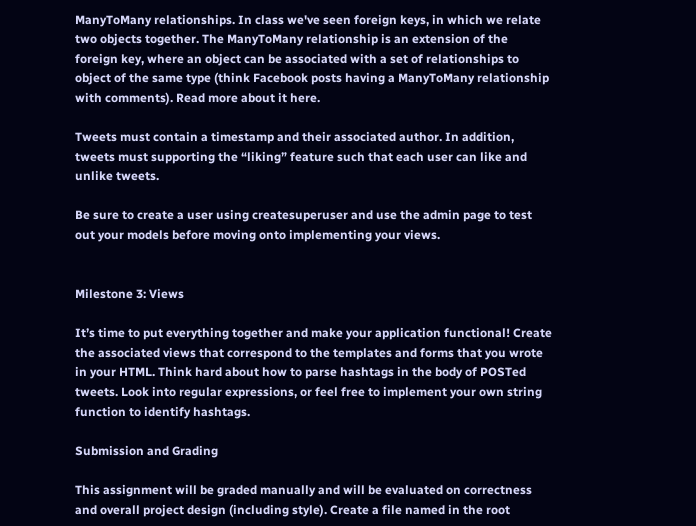ManyToMany relationships. In class we've seen foreign keys, in which we relate two objects together. The ManyToMany relationship is an extension of the foreign key, where an object can be associated with a set of relationships to object of the same type (think Facebook posts having a ManyToMany relationship with comments). Read more about it here.

Tweets must contain a timestamp and their associated author. In addition, tweets must supporting the “liking” feature such that each user can like and unlike tweets.

Be sure to create a user using createsuperuser and use the admin page to test out your models before moving onto implementing your views.


Milestone 3: Views

It’s time to put everything together and make your application functional! Create the associated views that correspond to the templates and forms that you wrote in your HTML. Think hard about how to parse hashtags in the body of POSTed tweets. Look into regular expressions, or feel free to implement your own string function to identify hashtags.

Submission and Grading

This assignment will be graded manually and will be evaluated on correctness and overall project design (including style). Create a file named in the root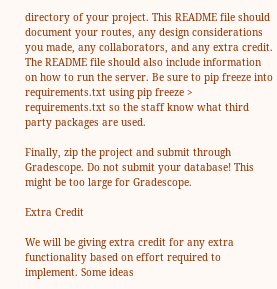directory of your project. This README file should document your routes, any design considerations you made, any collaborators, and any extra credit. The README file should also include information on how to run the server. Be sure to pip freeze into requirements.txt using pip freeze > requirements.txt so the staff know what third party packages are used.

Finally, zip the project and submit through Gradescope. Do not submit your database! This might be too large for Gradescope.

Extra Credit

We will be giving extra credit for any extra functionality based on effort required to implement. Some ideas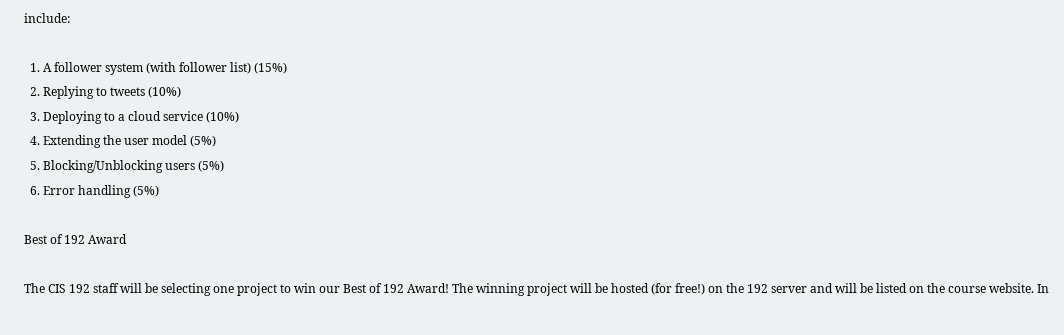include:

  1. A follower system (with follower list) (15%)
  2. Replying to tweets (10%)
  3. Deploying to a cloud service (10%)
  4. Extending the user model (5%)
  5. Blocking/Unblocking users (5%)
  6. Error handling (5%)

Best of 192 Award

The CIS 192 staff will be selecting one project to win our Best of 192 Award! The winning project will be hosted (for free!) on the 192 server and will be listed on the course website. In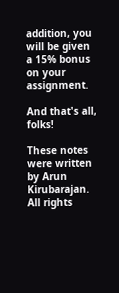addition, you will be given a 15% bonus on your assignment.

And that's all, folks!

These notes were written by Arun Kirubarajan. All rights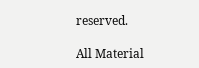reserved.

All Material